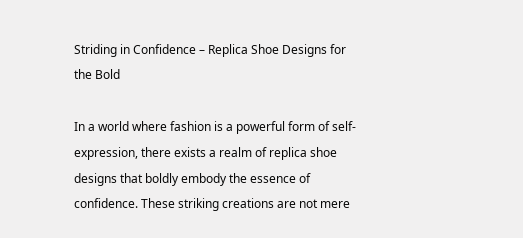Striding in Confidence – Replica Shoe Designs for the Bold

In a world where fashion is a powerful form of self-expression, there exists a realm of replica shoe designs that boldly embody the essence of confidence. These striking creations are not mere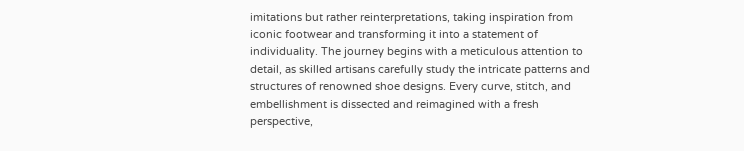imitations but rather reinterpretations, taking inspiration from iconic footwear and transforming it into a statement of individuality. The journey begins with a meticulous attention to detail, as skilled artisans carefully study the intricate patterns and structures of renowned shoe designs. Every curve, stitch, and embellishment is dissected and reimagined with a fresh perspective,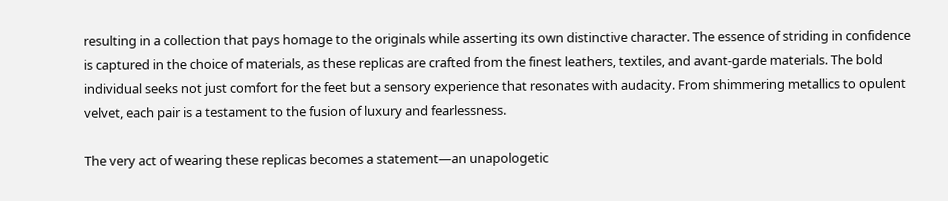resulting in a collection that pays homage to the originals while asserting its own distinctive character. The essence of striding in confidence is captured in the choice of materials, as these replicas are crafted from the finest leathers, textiles, and avant-garde materials. The bold individual seeks not just comfort for the feet but a sensory experience that resonates with audacity. From shimmering metallics to opulent velvet, each pair is a testament to the fusion of luxury and fearlessness.

The very act of wearing these replicas becomes a statement—an unapologetic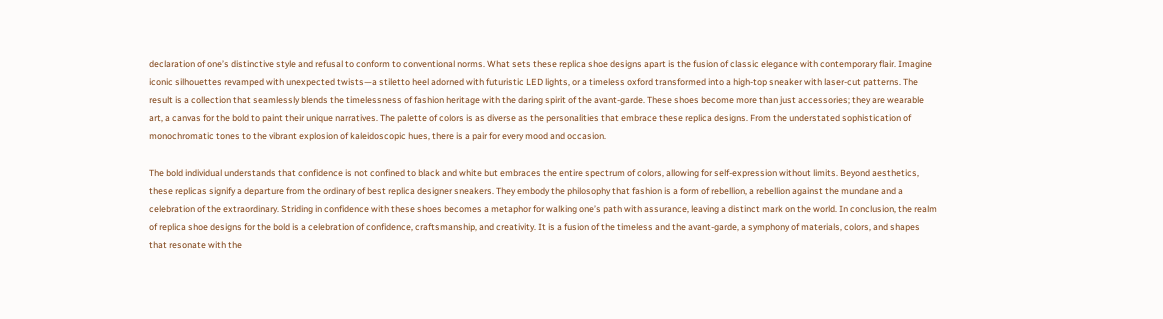declaration of one’s distinctive style and refusal to conform to conventional norms. What sets these replica shoe designs apart is the fusion of classic elegance with contemporary flair. Imagine iconic silhouettes revamped with unexpected twists—a stiletto heel adorned with futuristic LED lights, or a timeless oxford transformed into a high-top sneaker with laser-cut patterns. The result is a collection that seamlessly blends the timelessness of fashion heritage with the daring spirit of the avant-garde. These shoes become more than just accessories; they are wearable art, a canvas for the bold to paint their unique narratives. The palette of colors is as diverse as the personalities that embrace these replica designs. From the understated sophistication of monochromatic tones to the vibrant explosion of kaleidoscopic hues, there is a pair for every mood and occasion.

The bold individual understands that confidence is not confined to black and white but embraces the entire spectrum of colors, allowing for self-expression without limits. Beyond aesthetics, these replicas signify a departure from the ordinary of best replica designer sneakers. They embody the philosophy that fashion is a form of rebellion, a rebellion against the mundane and a celebration of the extraordinary. Striding in confidence with these shoes becomes a metaphor for walking one’s path with assurance, leaving a distinct mark on the world. In conclusion, the realm of replica shoe designs for the bold is a celebration of confidence, craftsmanship, and creativity. It is a fusion of the timeless and the avant-garde, a symphony of materials, colors, and shapes that resonate with the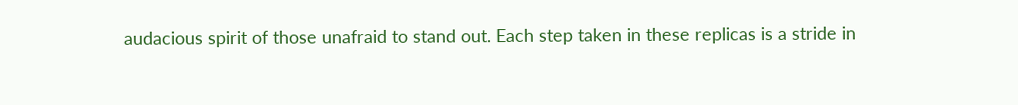audacious spirit of those unafraid to stand out. Each step taken in these replicas is a stride in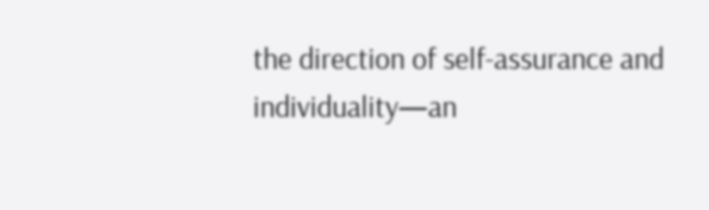the direction of self-assurance and individuality—an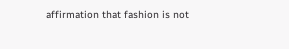affirmation that fashion is not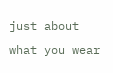just about what you wear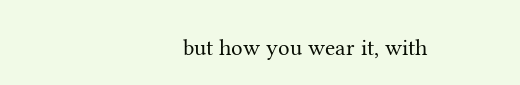but how you wear it, with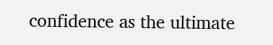confidence as the ultimate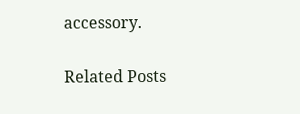accessory.

Related Posts